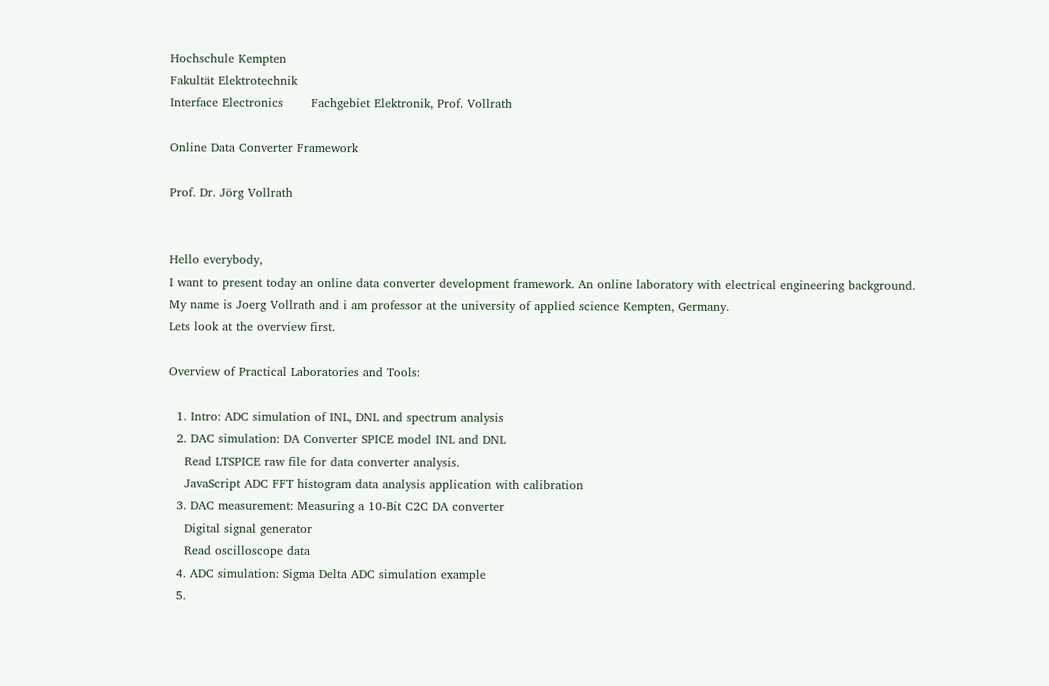Hochschule Kempten
Fakultät Elektrotechnik
Interface Electronics       Fachgebiet Elektronik, Prof. Vollrath

Online Data Converter Framework

Prof. Dr. Jörg Vollrath


Hello everybody,
I want to present today an online data converter development framework. An online laboratory with electrical engineering background.
My name is Joerg Vollrath and i am professor at the university of applied science Kempten, Germany.
Lets look at the overview first.

Overview of Practical Laboratories and Tools:

  1. Intro: ADC simulation of INL, DNL and spectrum analysis
  2. DAC simulation: DA Converter SPICE model INL and DNL
    Read LTSPICE raw file for data converter analysis.
    JavaScript ADC FFT histogram data analysis application with calibration
  3. DAC measurement: Measuring a 10-Bit C2C DA converter
    Digital signal generator
    Read oscilloscope data
  4. ADC simulation: Sigma Delta ADC simulation example
  5.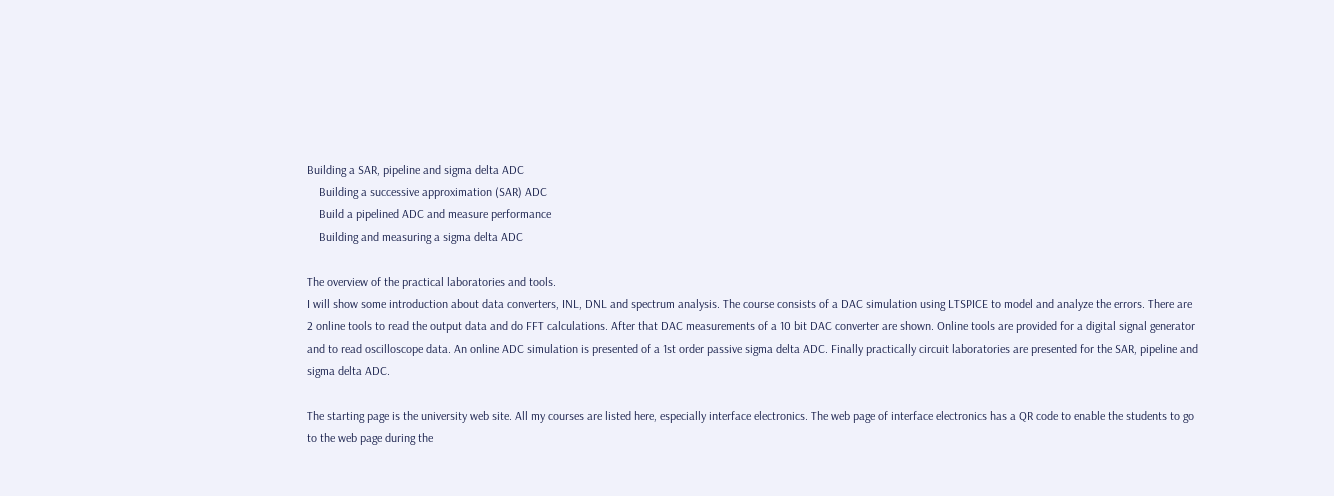Building a SAR, pipeline and sigma delta ADC
    Building a successive approximation (SAR) ADC
    Build a pipelined ADC and measure performance
    Building and measuring a sigma delta ADC

The overview of the practical laboratories and tools.
I will show some introduction about data converters, INL, DNL and spectrum analysis. The course consists of a DAC simulation using LTSPICE to model and analyze the errors. There are 2 online tools to read the output data and do FFT calculations. After that DAC measurements of a 10 bit DAC converter are shown. Online tools are provided for a digital signal generator and to read oscilloscope data. An online ADC simulation is presented of a 1st order passive sigma delta ADC. Finally practically circuit laboratories are presented for the SAR, pipeline and sigma delta ADC.

The starting page is the university web site. All my courses are listed here, especially interface electronics. The web page of interface electronics has a QR code to enable the students to go to the web page during the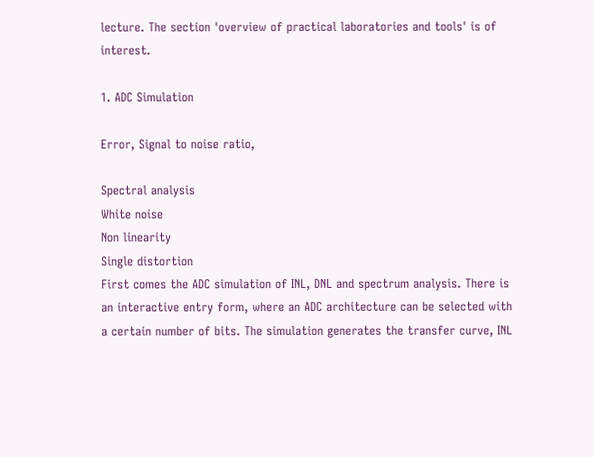lecture. The section 'overview of practical laboratories and tools' is of interest.

1. ADC Simulation

Error, Signal to noise ratio,

Spectral analysis
White noise
Non linearity
Single distortion
First comes the ADC simulation of INL, DNL and spectrum analysis. There is an interactive entry form, where an ADC architecture can be selected with a certain number of bits. The simulation generates the transfer curve, INL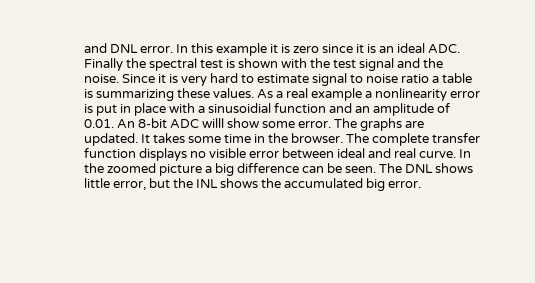and DNL error. In this example it is zero since it is an ideal ADC. Finally the spectral test is shown with the test signal and the noise. Since it is very hard to estimate signal to noise ratio a table is summarizing these values. As a real example a nonlinearity error is put in place with a sinusoidial function and an amplitude of 0.01. An 8-bit ADC willl show some error. The graphs are updated. It takes some time in the browser. The complete transfer function displays no visible error between ideal and real curve. In the zoomed picture a big difference can be seen. The DNL shows little error, but the INL shows the accumulated big error.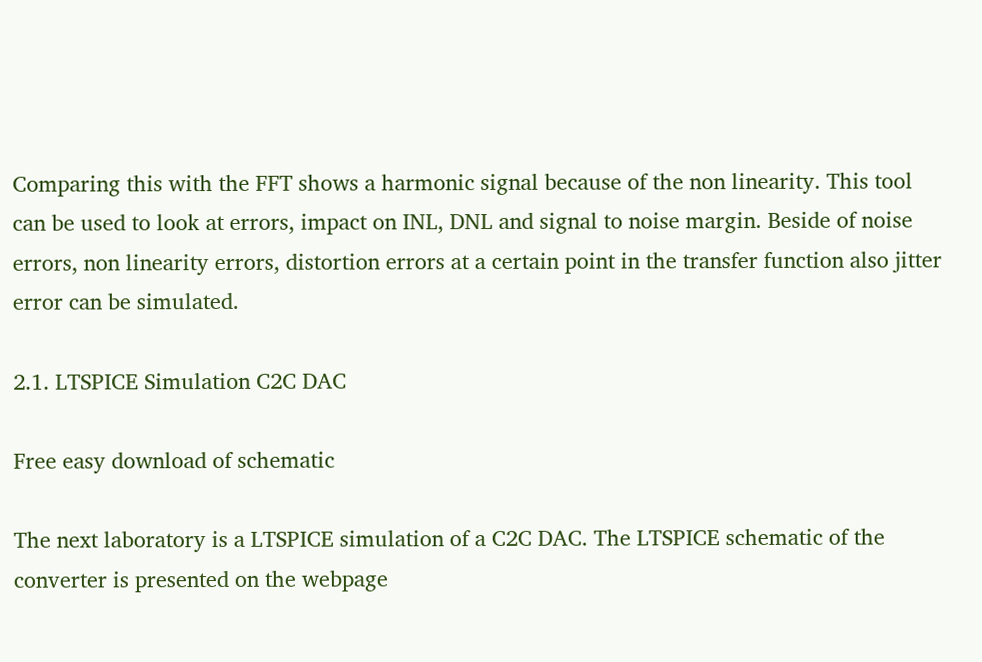Comparing this with the FFT shows a harmonic signal because of the non linearity. This tool can be used to look at errors, impact on INL, DNL and signal to noise margin. Beside of noise errors, non linearity errors, distortion errors at a certain point in the transfer function also jitter error can be simulated.

2.1. LTSPICE Simulation C2C DAC

Free easy download of schematic

The next laboratory is a LTSPICE simulation of a C2C DAC. The LTSPICE schematic of the converter is presented on the webpage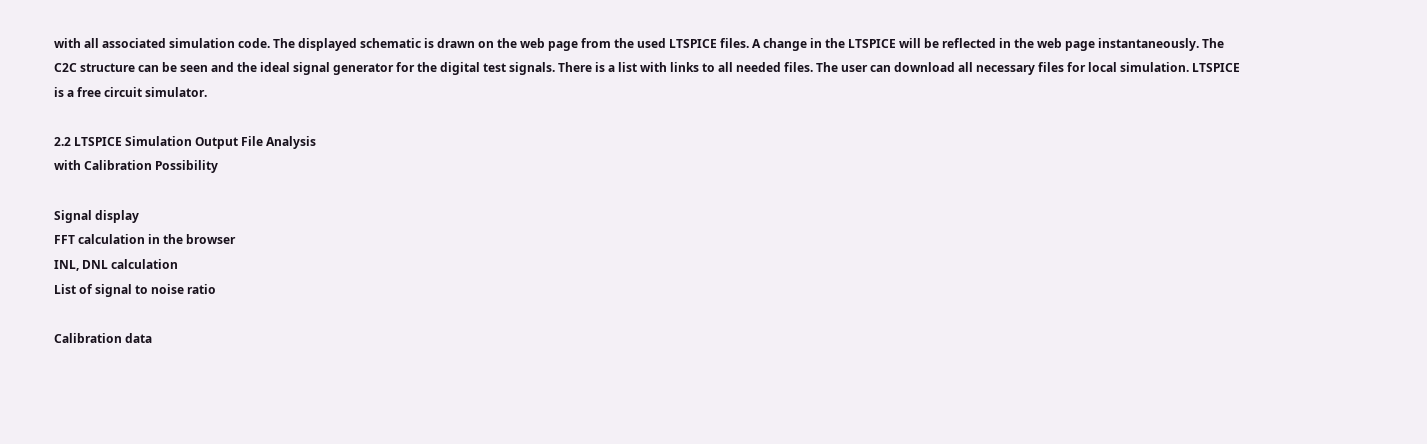with all associated simulation code. The displayed schematic is drawn on the web page from the used LTSPICE files. A change in the LTSPICE will be reflected in the web page instantaneously. The C2C structure can be seen and the ideal signal generator for the digital test signals. There is a list with links to all needed files. The user can download all necessary files for local simulation. LTSPICE is a free circuit simulator.

2.2 LTSPICE Simulation Output File Analysis
with Calibration Possibility

Signal display
FFT calculation in the browser
INL, DNL calculation
List of signal to noise ratio

Calibration data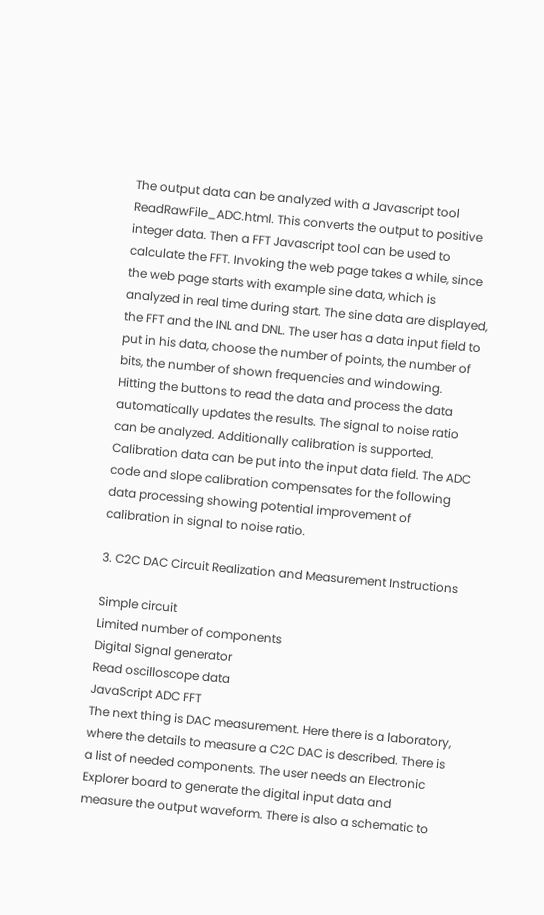The output data can be analyzed with a Javascript tool ReadRawFile_ADC.html. This converts the output to positive integer data. Then a FFT Javascript tool can be used to calculate the FFT. Invoking the web page takes a while, since the web page starts with example sine data, which is analyzed in real time during start. The sine data are displayed, the FFT and the INL and DNL. The user has a data input field to put in his data, choose the number of points, the number of bits, the number of shown frequencies and windowing. Hitting the buttons to read the data and process the data automatically updates the results. The signal to noise ratio can be analyzed. Additionally calibration is supported. Calibration data can be put into the input data field. The ADC code and slope calibration compensates for the following data processing showing potential improvement of calibration in signal to noise ratio.

3. C2C DAC Circuit Realization and Measurement Instructions

Simple circuit
Limited number of components
Digital Signal generator
Read oscilloscope data
JavaScript ADC FFT
The next thing is DAC measurement. Here there is a laboratory, where the details to measure a C2C DAC is described. There is a list of needed components. The user needs an Electronic Explorer board to generate the digital input data and measure the output waveform. There is also a schematic to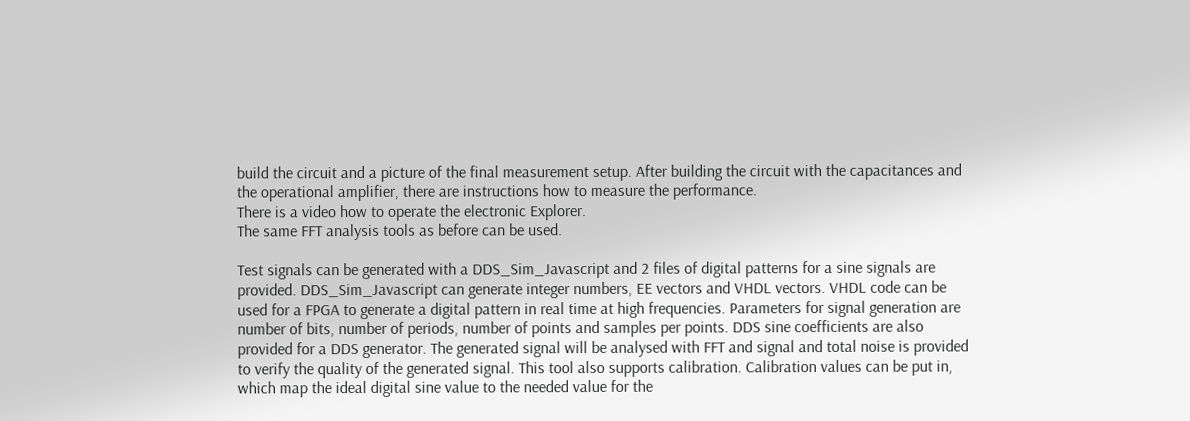build the circuit and a picture of the final measurement setup. After building the circuit with the capacitances and the operational amplifier, there are instructions how to measure the performance.
There is a video how to operate the electronic Explorer.
The same FFT analysis tools as before can be used.

Test signals can be generated with a DDS_Sim_Javascript and 2 files of digital patterns for a sine signals are provided. DDS_Sim_Javascript can generate integer numbers, EE vectors and VHDL vectors. VHDL code can be used for a FPGA to generate a digital pattern in real time at high frequencies. Parameters for signal generation are number of bits, number of periods, number of points and samples per points. DDS sine coefficients are also provided for a DDS generator. The generated signal will be analysed with FFT and signal and total noise is provided to verify the quality of the generated signal. This tool also supports calibration. Calibration values can be put in, which map the ideal digital sine value to the needed value for the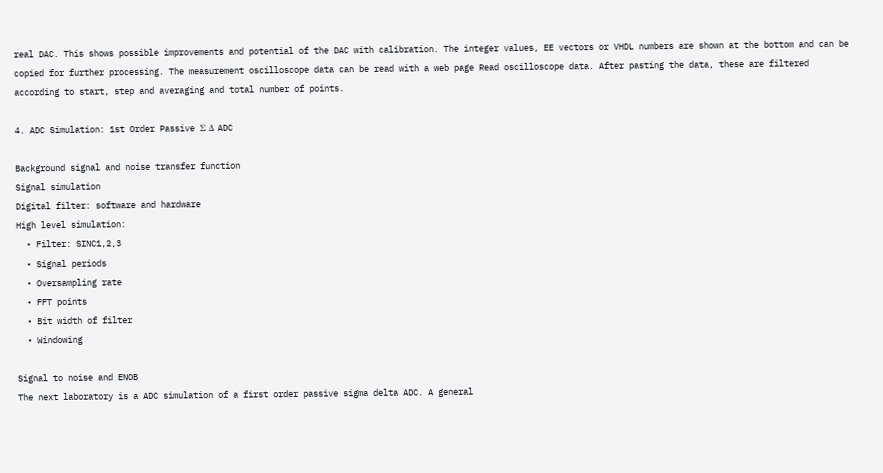real DAC. This shows possible improvements and potential of the DAC with calibration. The integer values, EE vectors or VHDL numbers are shown at the bottom and can be copied for further processing. The measurement oscilloscope data can be read with a web page Read oscilloscope data. After pasting the data, these are filtered according to start, step and averaging and total number of points.

4. ADC Simulation: 1st Order Passive Σ Δ ADC

Background signal and noise transfer function
Signal simulation
Digital filter: software and hardware
High level simulation:
  • Filter: SINC1,2,3
  • Signal periods
  • Oversampling rate
  • FFT points
  • Bit width of filter
  • Windowing

Signal to noise and ENOB
The next laboratory is a ADC simulation of a first order passive sigma delta ADC. A general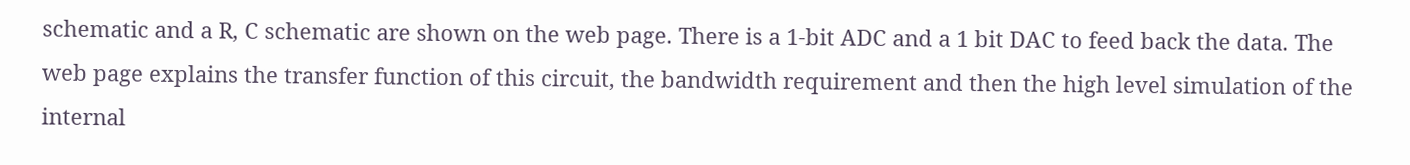schematic and a R, C schematic are shown on the web page. There is a 1-bit ADC and a 1 bit DAC to feed back the data. The web page explains the transfer function of this circuit, the bandwidth requirement and then the high level simulation of the internal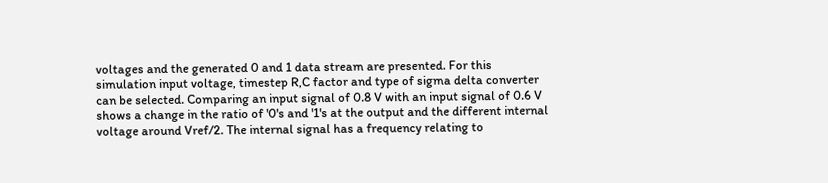voltages and the generated 0 and 1 data stream are presented. For this simulation input voltage, timestep R,C factor and type of sigma delta converter can be selected. Comparing an input signal of 0.8 V with an input signal of 0.6 V shows a change in the ratio of '0's and '1's at the output and the different internal voltage around Vref/2. The internal signal has a frequency relating to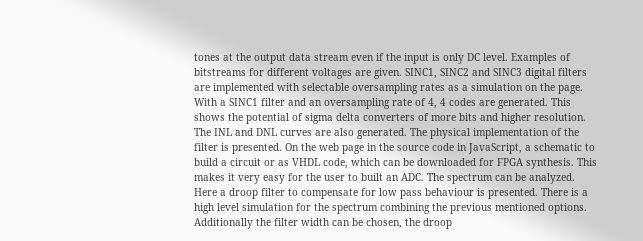tones at the output data stream even if the input is only DC level. Examples of bitstreams for different voltages are given. SINC1, SINC2 and SINC3 digital filters are implemented with selectable oversampling rates as a simulation on the page. With a SINC1 filter and an oversampling rate of 4, 4 codes are generated. This shows the potential of sigma delta converters of more bits and higher resolution. The INL and DNL curves are also generated. The physical implementation of the filter is presented. On the web page in the source code in JavaScript, a schematic to build a circuit or as VHDL code, which can be downloaded for FPGA synthesis. This makes it very easy for the user to built an ADC. The spectrum can be analyzed. Here a droop filter to compensate for low pass behaviour is presented. There is a high level simulation for the spectrum combining the previous mentioned options. Additionally the filter width can be chosen, the droop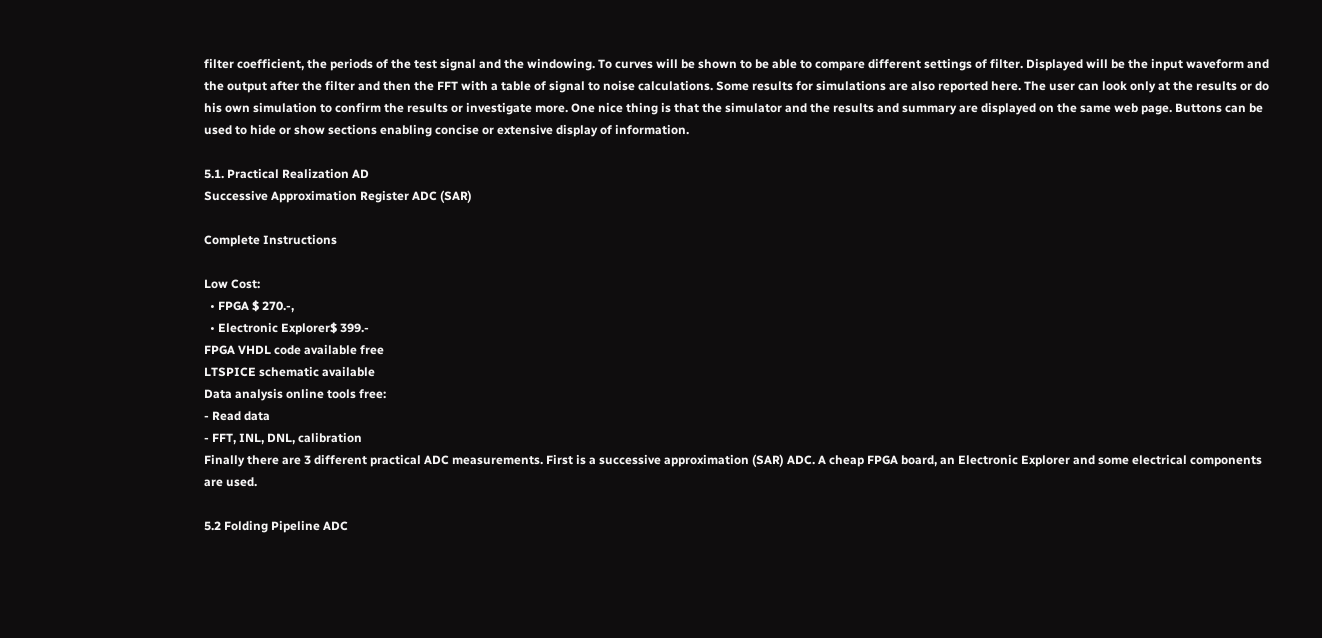filter coefficient, the periods of the test signal and the windowing. To curves will be shown to be able to compare different settings of filter. Displayed will be the input waveform and the output after the filter and then the FFT with a table of signal to noise calculations. Some results for simulations are also reported here. The user can look only at the results or do his own simulation to confirm the results or investigate more. One nice thing is that the simulator and the results and summary are displayed on the same web page. Buttons can be used to hide or show sections enabling concise or extensive display of information.

5.1. Practical Realization AD
Successive Approximation Register ADC (SAR)

Complete Instructions

Low Cost:
  • FPGA $ 270.-,
  • Electronic Explorer$ 399.-
FPGA VHDL code available free
LTSPICE schematic available
Data analysis online tools free:
- Read data
- FFT, INL, DNL, calibration
Finally there are 3 different practical ADC measurements. First is a successive approximation (SAR) ADC. A cheap FPGA board, an Electronic Explorer and some electrical components are used.

5.2 Folding Pipeline ADC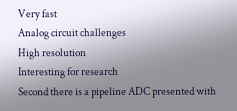Very fast
Analog circuit challenges
High resolution
Interesting for research
Second there is a pipeline ADC presented with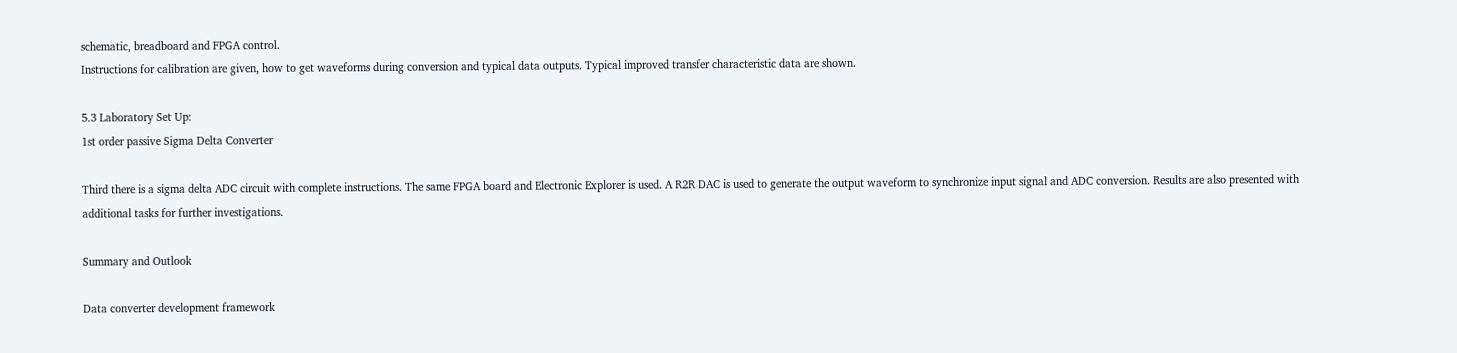schematic, breadboard and FPGA control.
Instructions for calibration are given, how to get waveforms during conversion and typical data outputs. Typical improved transfer characteristic data are shown.

5.3 Laboratory Set Up:
1st order passive Sigma Delta Converter

Third there is a sigma delta ADC circuit with complete instructions. The same FPGA board and Electronic Explorer is used. A R2R DAC is used to generate the output waveform to synchronize input signal and ADC conversion. Results are also presented with additional tasks for further investigations.

Summary and Outlook

Data converter development framework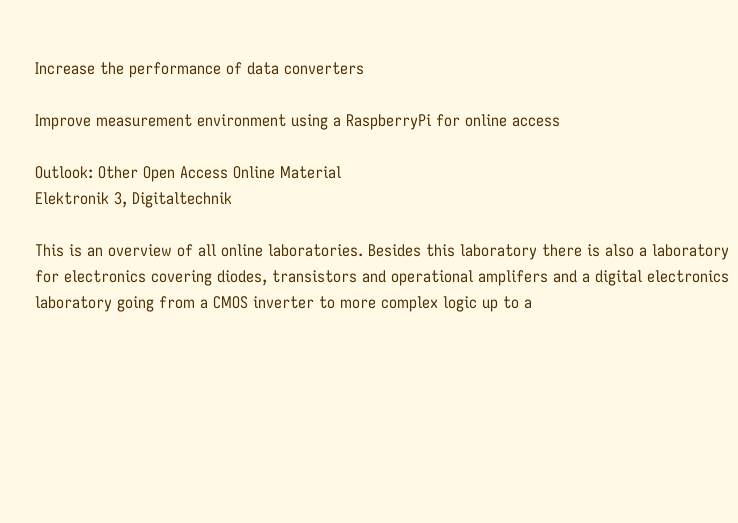Increase the performance of data converters

Improve measurement environment using a RaspberryPi for online access

Outlook: Other Open Access Online Material
Elektronik 3, Digitaltechnik

This is an overview of all online laboratories. Besides this laboratory there is also a laboratory for electronics covering diodes, transistors and operational amplifers and a digital electronics laboratory going from a CMOS inverter to more complex logic up to a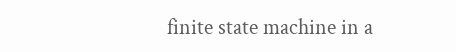finite state machine in a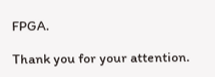FPGA.

Thank you for your attention.